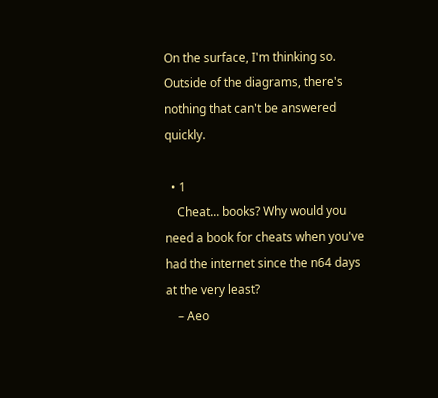On the surface, I'm thinking so. Outside of the diagrams, there's nothing that can't be answered quickly.

  • 1
    Cheat... books? Why would you need a book for cheats when you've had the internet since the n64 days at the very least?
    – Aeo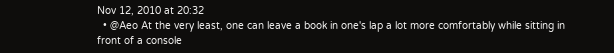Nov 12, 2010 at 20:32
  • @Aeo At the very least, one can leave a book in one's lap a lot more comfortably while sitting in front of a console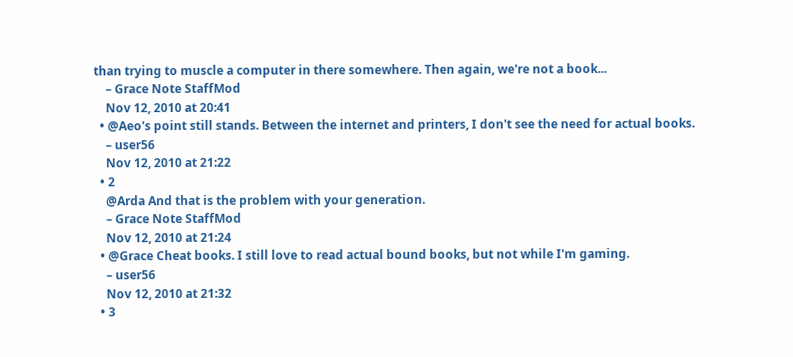than trying to muscle a computer in there somewhere. Then again, we're not a book...
    – Grace Note StaffMod
    Nov 12, 2010 at 20:41
  • @Aeo's point still stands. Between the internet and printers, I don't see the need for actual books.
    – user56
    Nov 12, 2010 at 21:22
  • 2
    @Arda And that is the problem with your generation.
    – Grace Note StaffMod
    Nov 12, 2010 at 21:24
  • @Grace Cheat books. I still love to read actual bound books, but not while I'm gaming.
    – user56
    Nov 12, 2010 at 21:32
  • 3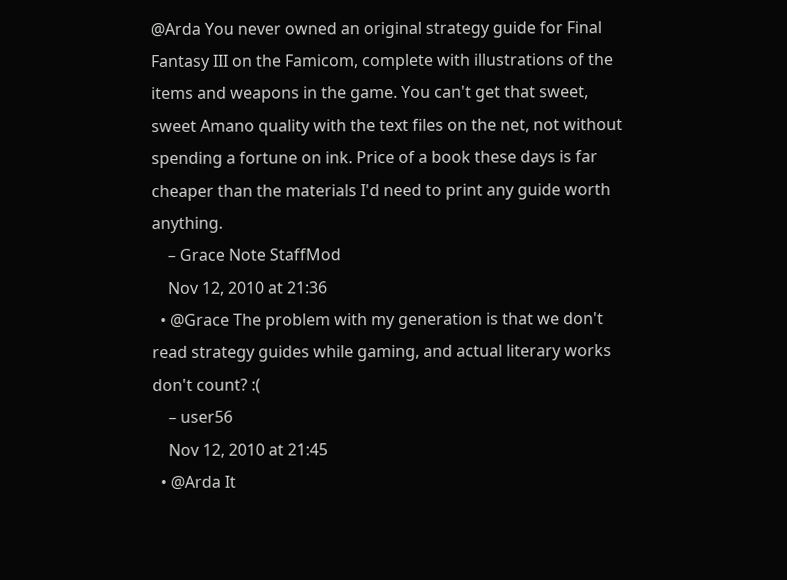@Arda You never owned an original strategy guide for Final Fantasy III on the Famicom, complete with illustrations of the items and weapons in the game. You can't get that sweet, sweet Amano quality with the text files on the net, not without spending a fortune on ink. Price of a book these days is far cheaper than the materials I'd need to print any guide worth anything.
    – Grace Note StaffMod
    Nov 12, 2010 at 21:36
  • @Grace The problem with my generation is that we don't read strategy guides while gaming, and actual literary works don't count? :(
    – user56
    Nov 12, 2010 at 21:45
  • @Arda It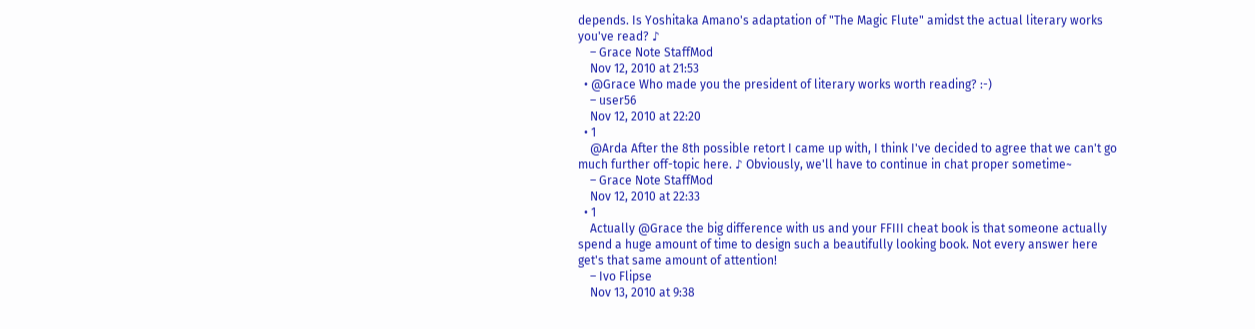depends. Is Yoshitaka Amano's adaptation of "The Magic Flute" amidst the actual literary works you've read? ♪
    – Grace Note StaffMod
    Nov 12, 2010 at 21:53
  • @Grace Who made you the president of literary works worth reading? :-)
    – user56
    Nov 12, 2010 at 22:20
  • 1
    @Arda After the 8th possible retort I came up with, I think I've decided to agree that we can't go much further off-topic here. ♪ Obviously, we'll have to continue in chat proper sometime~
    – Grace Note StaffMod
    Nov 12, 2010 at 22:33
  • 1
    Actually @Grace the big difference with us and your FFIII cheat book is that someone actually spend a huge amount of time to design such a beautifully looking book. Not every answer here get's that same amount of attention!
    – Ivo Flipse
    Nov 13, 2010 at 9:38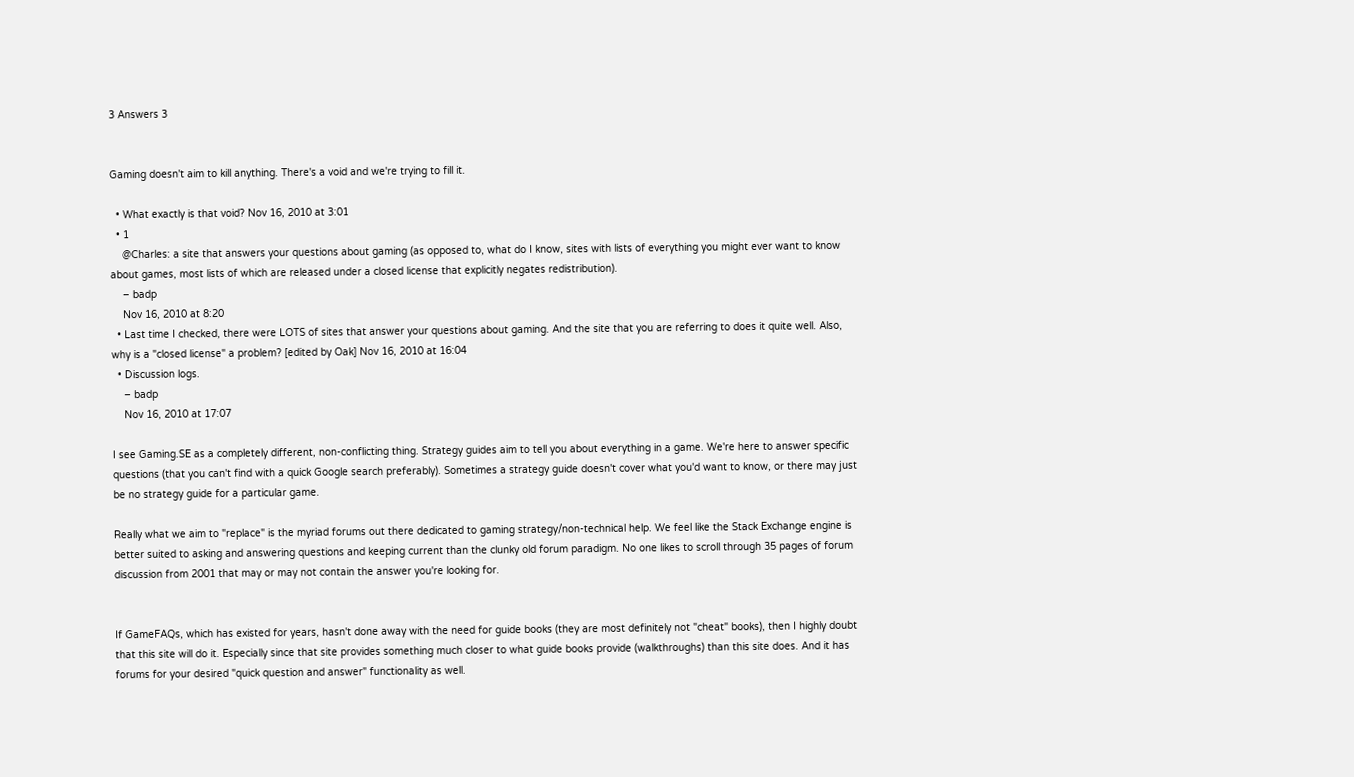3 Answers 3


Gaming doesn't aim to kill anything. There's a void and we're trying to fill it.

  • What exactly is that void? Nov 16, 2010 at 3:01
  • 1
    @Charles: a site that answers your questions about gaming (as opposed to, what do I know, sites with lists of everything you might ever want to know about games, most lists of which are released under a closed license that explicitly negates redistribution).
    – badp
    Nov 16, 2010 at 8:20
  • Last time I checked, there were LOTS of sites that answer your questions about gaming. And the site that you are referring to does it quite well. Also, why is a "closed license" a problem? [edited by Oak] Nov 16, 2010 at 16:04
  • Discussion logs.
    – badp
    Nov 16, 2010 at 17:07

I see Gaming.SE as a completely different, non-conflicting thing. Strategy guides aim to tell you about everything in a game. We're here to answer specific questions (that you can't find with a quick Google search preferably). Sometimes a strategy guide doesn't cover what you'd want to know, or there may just be no strategy guide for a particular game.

Really what we aim to "replace" is the myriad forums out there dedicated to gaming strategy/non-technical help. We feel like the Stack Exchange engine is better suited to asking and answering questions and keeping current than the clunky old forum paradigm. No one likes to scroll through 35 pages of forum discussion from 2001 that may or may not contain the answer you're looking for.


If GameFAQs, which has existed for years, hasn't done away with the need for guide books (they are most definitely not "cheat" books), then I highly doubt that this site will do it. Especially since that site provides something much closer to what guide books provide (walkthroughs) than this site does. And it has forums for your desired "quick question and answer" functionality as well.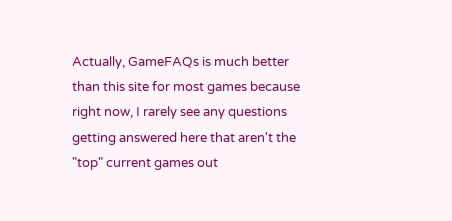Actually, GameFAQs is much better than this site for most games because right now, I rarely see any questions getting answered here that aren't the "top" current games out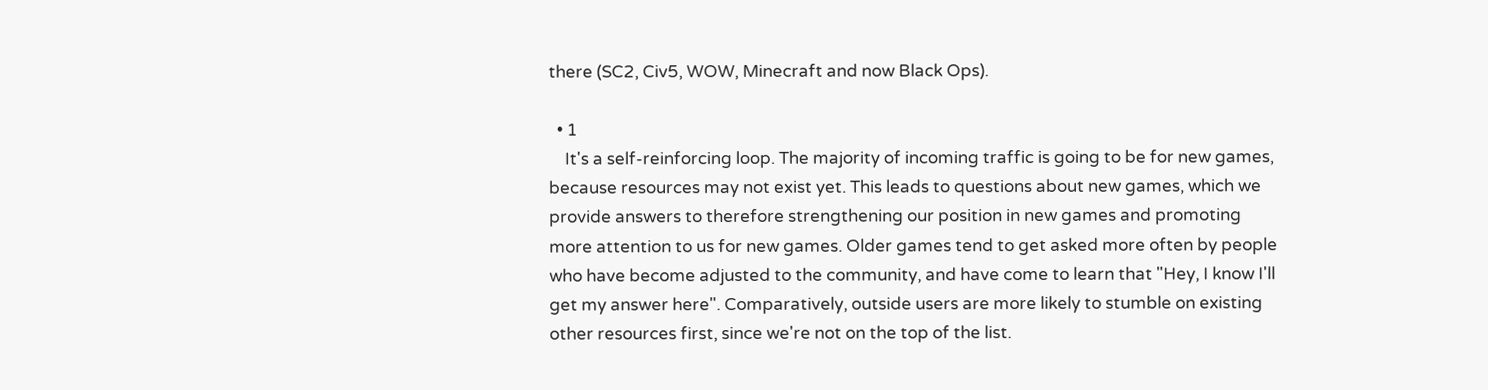there (SC2, Civ5, WOW, Minecraft and now Black Ops).

  • 1
    It's a self-reinforcing loop. The majority of incoming traffic is going to be for new games, because resources may not exist yet. This leads to questions about new games, which we provide answers to therefore strengthening our position in new games and promoting more attention to us for new games. Older games tend to get asked more often by people who have become adjusted to the community, and have come to learn that "Hey, I know I'll get my answer here". Comparatively, outside users are more likely to stumble on existing other resources first, since we're not on the top of the list.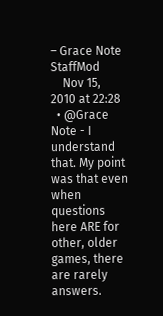– Grace Note StaffMod
    Nov 15, 2010 at 22:28
  • @Grace Note - I understand that. My point was that even when questions here ARE for other, older games, there are rarely answers.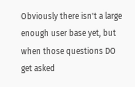Obviously there isn't a large enough user base yet, but when those questions DO get asked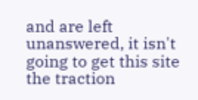and are left unanswered, it isn't going to get this site the traction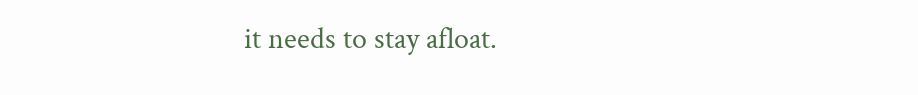it needs to stay afloat.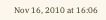Nov 16, 2010 at 16:06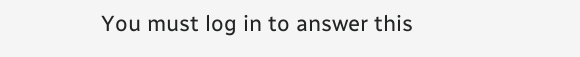You must log in to answer this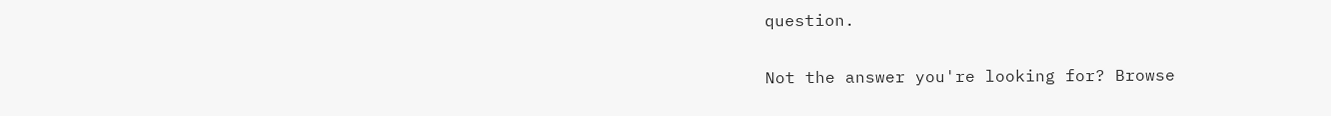question.

Not the answer you're looking for? Browse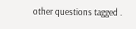other questions tagged .